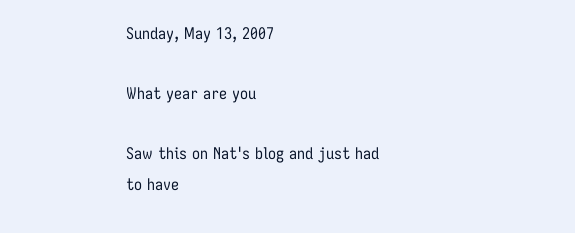Sunday, May 13, 2007

What year are you

Saw this on Nat's blog and just had to have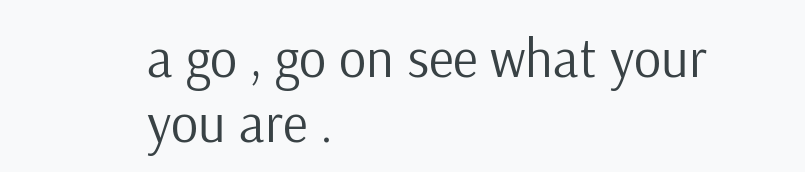a go , go on see what your you are .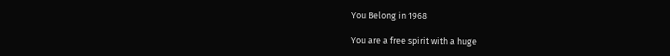You Belong in 1968

You are a free spirit with a huge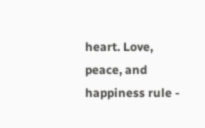heart. Love, peace, and happiness rule -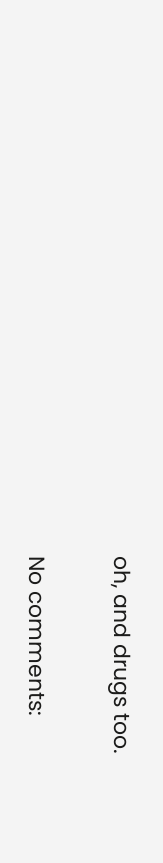oh, and drugs too.

No comments: